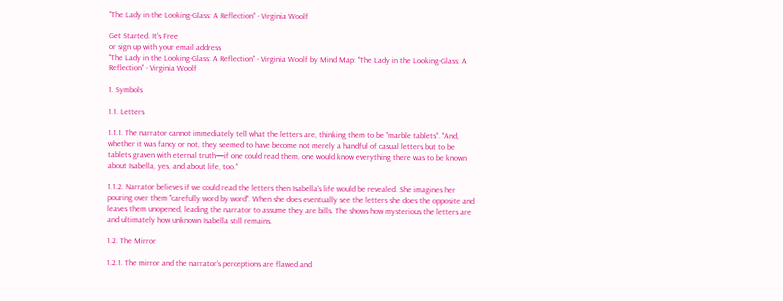"The Lady in the Looking-Glass: A Reflection" - Virginia Woolf

Get Started. It's Free
or sign up with your email address
"The Lady in the Looking-Glass: A Reflection" - Virginia Woolf by Mind Map: "The Lady in the Looking-Glass: A Reflection" - Virginia Woolf

1. Symbols

1.1. Letters

1.1.1. The narrator cannot immediately tell what the letters are, thinking them to be "marble tablets". "And, whether it was fancy or not, they seemed to have become not merely a handful of casual letters but to be tablets graven with eternal truth—if one could read them, one would know everything there was to be known about Isabella, yes, and about life, too."

1.1.2. Narrator believes if we could read the letters then Isabella's life would be revealed. She imagines her pouring over them "carefully word by word". When she does eventually see the letters she does the opposite and leaves them unopened, leading the narrator to assume they are bills. The shows how mysterious the letters are and ultimately how unknown Isabella still remains.

1.2. The Mirror

1.2.1. The mirror and the narrator's perceptions are flawed and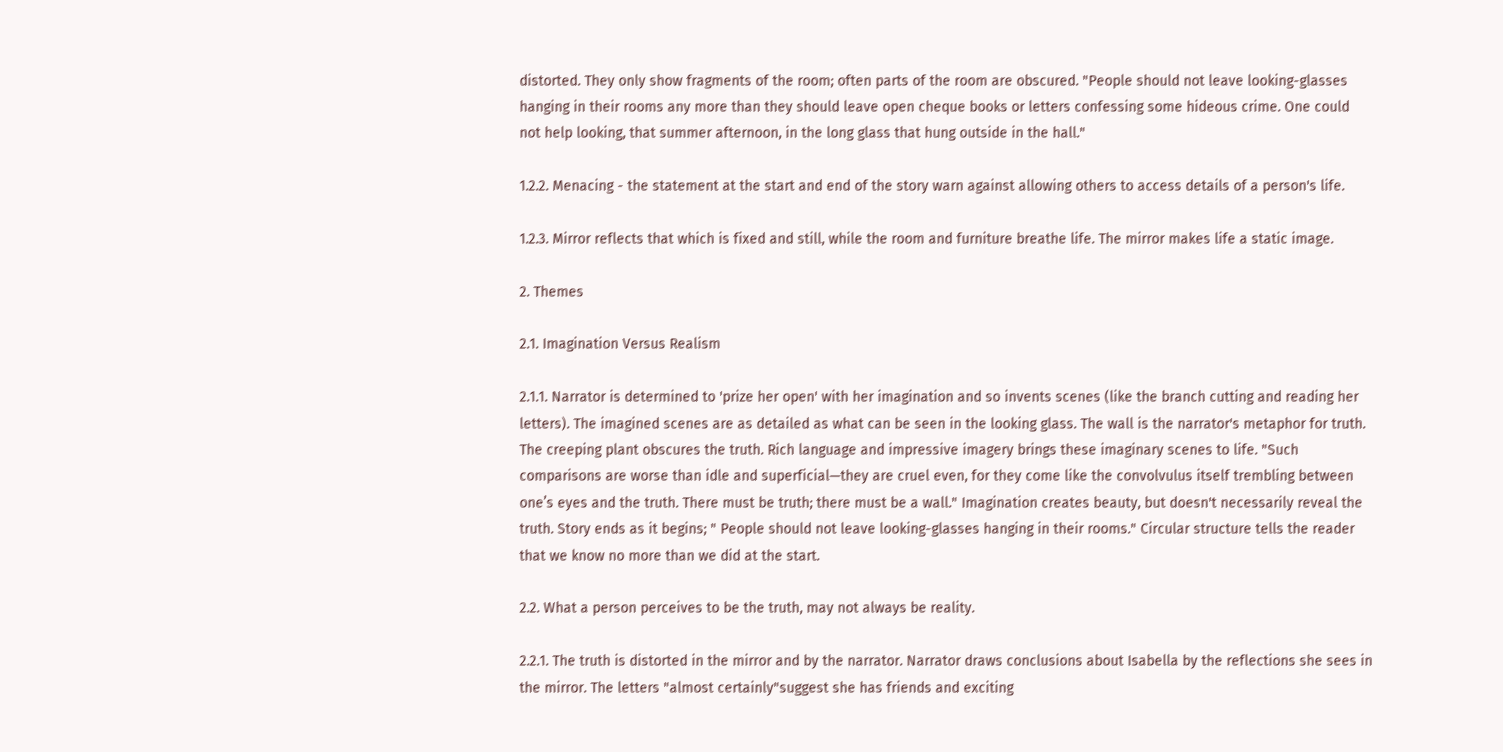distorted. They only show fragments of the room; often parts of the room are obscured. "People should not leave looking-glasses hanging in their rooms any more than they should leave open cheque books or letters confessing some hideous crime. One could not help looking, that summer afternoon, in the long glass that hung outside in the hall."

1.2.2. Menacing - the statement at the start and end of the story warn against allowing others to access details of a person's life.

1.2.3. Mirror reflects that which is fixed and still, while the room and furniture breathe life. The mirror makes life a static image.

2. Themes

2.1. Imagination Versus Realism

2.1.1. Narrator is determined to 'prize her open' with her imagination and so invents scenes (like the branch cutting and reading her letters). The imagined scenes are as detailed as what can be seen in the looking glass. The wall is the narrator's metaphor for truth. The creeping plant obscures the truth. Rich language and impressive imagery brings these imaginary scenes to life. "Such comparisons are worse than idle and superficial—they are cruel even, for they come like the convolvulus itself trembling between one’s eyes and the truth. There must be truth; there must be a wall." Imagination creates beauty, but doesn't necessarily reveal the truth. Story ends as it begins; " People should not leave looking-glasses hanging in their rooms." Circular structure tells the reader that we know no more than we did at the start.

2.2. What a person perceives to be the truth, may not always be reality.

2.2.1. The truth is distorted in the mirror and by the narrator. Narrator draws conclusions about Isabella by the reflections she sees in the mirror. The letters "almost certainly"suggest she has friends and exciting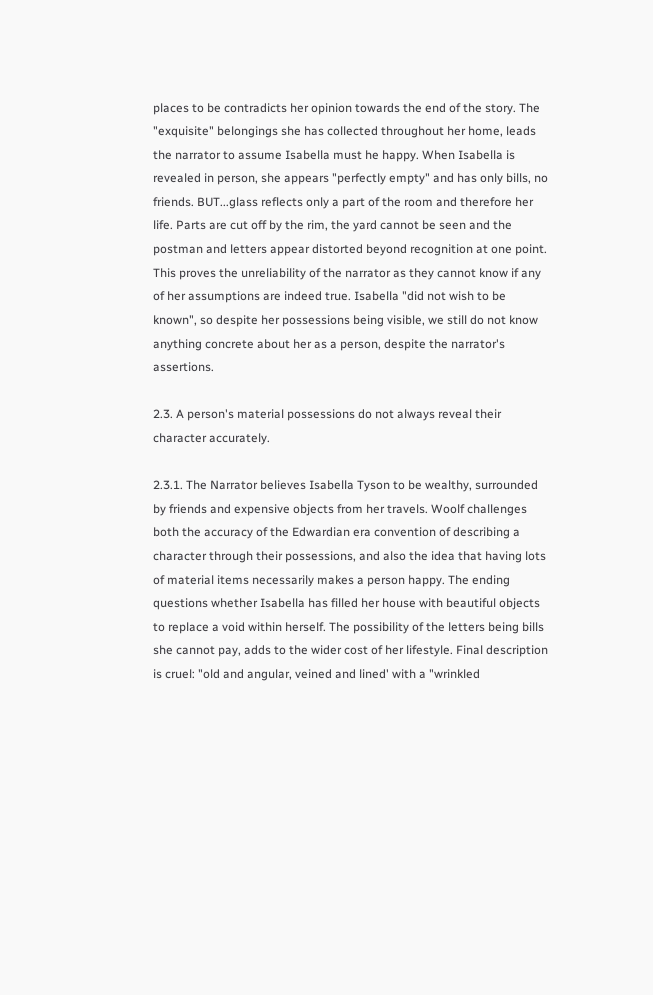places to be contradicts her opinion towards the end of the story. The "exquisite" belongings she has collected throughout her home, leads the narrator to assume Isabella must he happy. When Isabella is revealed in person, she appears "perfectly empty" and has only bills, no friends. BUT...glass reflects only a part of the room and therefore her life. Parts are cut off by the rim, the yard cannot be seen and the postman and letters appear distorted beyond recognition at one point. This proves the unreliability of the narrator as they cannot know if any of her assumptions are indeed true. Isabella "did not wish to be known", so despite her possessions being visible, we still do not know anything concrete about her as a person, despite the narrator's assertions.

2.3. A person's material possessions do not always reveal their character accurately.

2.3.1. The Narrator believes Isabella Tyson to be wealthy, surrounded by friends and expensive objects from her travels. Woolf challenges both the accuracy of the Edwardian era convention of describing a character through their possessions, and also the idea that having lots of material items necessarily makes a person happy. The ending questions whether Isabella has filled her house with beautiful objects to replace a void within herself. The possibility of the letters being bills she cannot pay, adds to the wider cost of her lifestyle. Final description is cruel: "old and angular, veined and lined' with a "wrinkled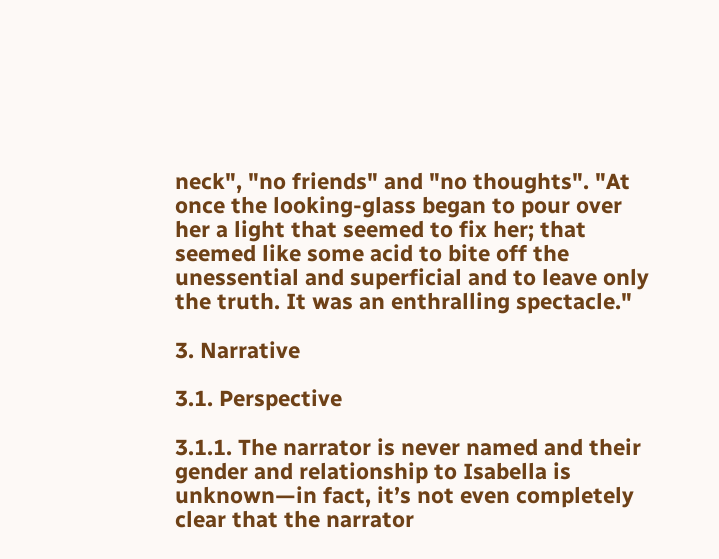neck", "no friends" and "no thoughts". "At once the looking-glass began to pour over her a light that seemed to fix her; that seemed like some acid to bite off the unessential and superficial and to leave only the truth. It was an enthralling spectacle."

3. Narrative

3.1. Perspective

3.1.1. The narrator is never named and their gender and relationship to Isabella is unknown—in fact, it’s not even completely clear that the narrator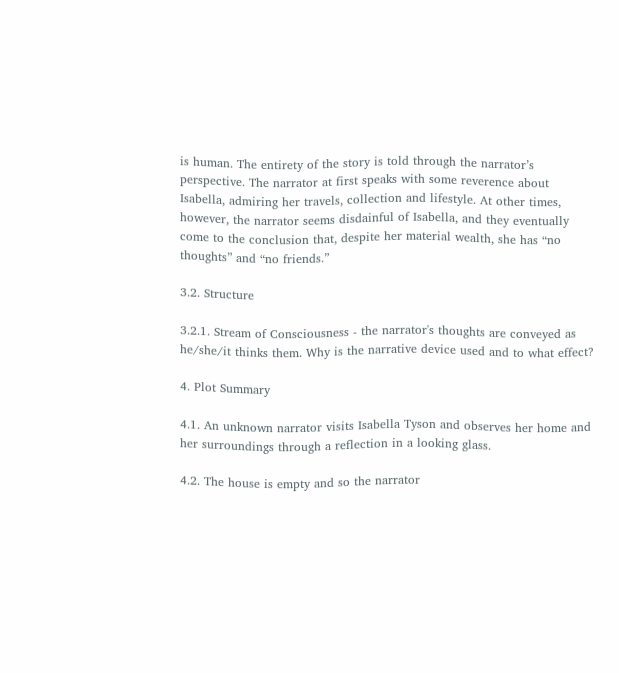is human. The entirety of the story is told through the narrator’s perspective. The narrator at first speaks with some reverence about Isabella, admiring her travels, collection and lifestyle. At other times, however, the narrator seems disdainful of Isabella, and they eventually come to the conclusion that, despite her material wealth, she has “no thoughts” and “no friends.”

3.2. Structure

3.2.1. Stream of Consciousness - the narrator's thoughts are conveyed as he/she/it thinks them. Why is the narrative device used and to what effect?

4. Plot Summary

4.1. An unknown narrator visits Isabella Tyson and observes her home and her surroundings through a reflection in a looking glass.

4.2. The house is empty and so the narrator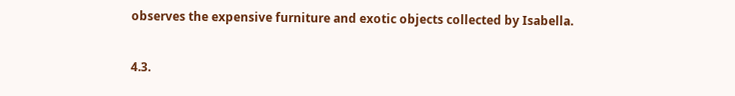observes the expensive furniture and exotic objects collected by Isabella.

4.3.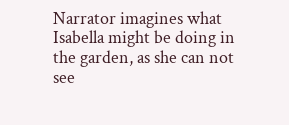Narrator imagines what Isabella might be doing in the garden, as she can not see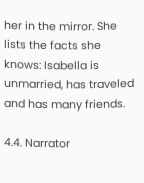her in the mirror. She lists the facts she knows: Isabella is unmarried, has traveled and has many friends.

4.4. Narrator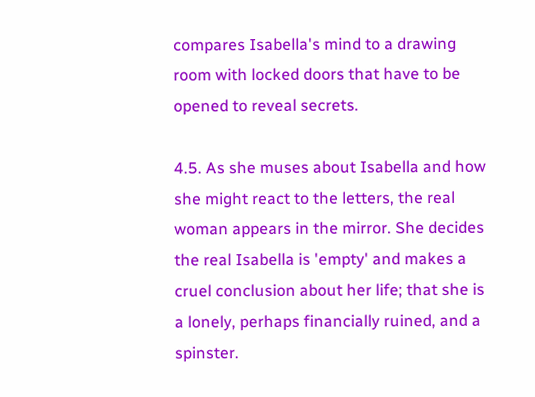compares Isabella's mind to a drawing room with locked doors that have to be opened to reveal secrets.

4.5. As she muses about Isabella and how she might react to the letters, the real woman appears in the mirror. She decides the real Isabella is 'empty' and makes a cruel conclusion about her life; that she is a lonely, perhaps financially ruined, and a spinster.